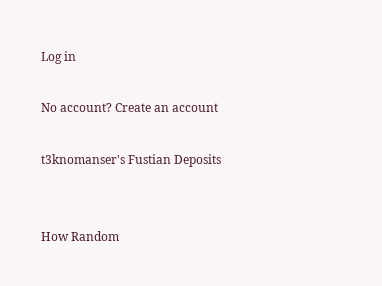Log in

No account? Create an account

t3knomanser's Fustian Deposits


How Random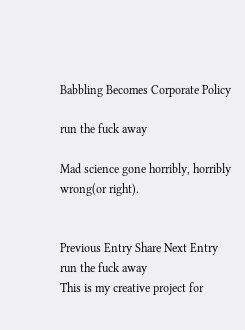Babbling Becomes Corporate Policy

run the fuck away

Mad science gone horribly, horribly wrong(or right).


Previous Entry Share Next Entry
run the fuck away
This is my creative project for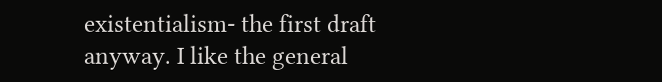existentialism- the first draft anyway. I like the general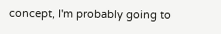concept, I'm probably going to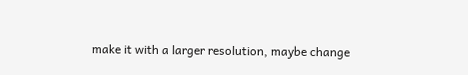make it with a larger resolution, maybe change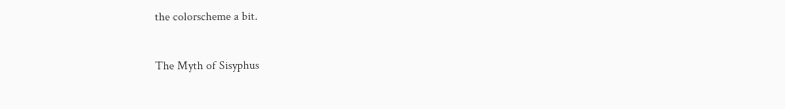the colorscheme a bit.

The Myth of Sisyphus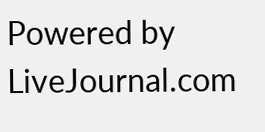Powered by LiveJournal.com